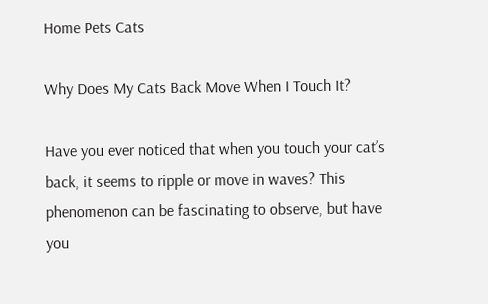Home Pets Cats

Why Does My Cats Back Move When I Touch It?

Have you ever noticed that when you touch your cat’s back, it seems to ripple or move in waves? This phenomenon can be fascinating to observe, but have you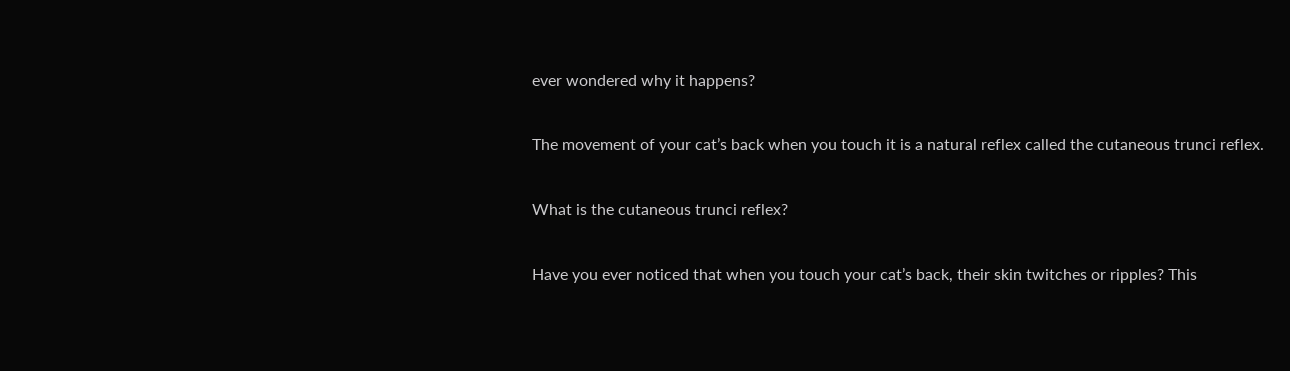ever wondered why it happens?

The movement of your cat’s back when you touch it is a natural reflex called the cutaneous trunci reflex.

What is the cutaneous trunci reflex?

Have you ever noticed that when you touch your cat’s back, their skin twitches or ripples? This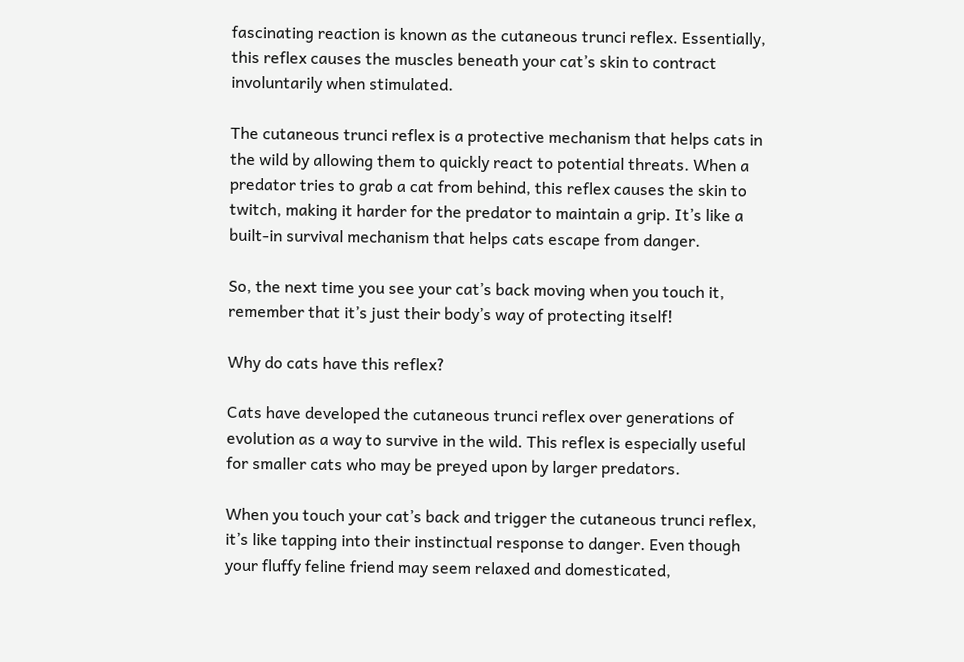fascinating reaction is known as the cutaneous trunci reflex. Essentially, this reflex causes the muscles beneath your cat’s skin to contract involuntarily when stimulated.

The cutaneous trunci reflex is a protective mechanism that helps cats in the wild by allowing them to quickly react to potential threats. When a predator tries to grab a cat from behind, this reflex causes the skin to twitch, making it harder for the predator to maintain a grip. It’s like a built-in survival mechanism that helps cats escape from danger.

So, the next time you see your cat’s back moving when you touch it, remember that it’s just their body’s way of protecting itself!

Why do cats have this reflex?

Cats have developed the cutaneous trunci reflex over generations of evolution as a way to survive in the wild. This reflex is especially useful for smaller cats who may be preyed upon by larger predators.

When you touch your cat’s back and trigger the cutaneous trunci reflex, it’s like tapping into their instinctual response to danger. Even though your fluffy feline friend may seem relaxed and domesticated,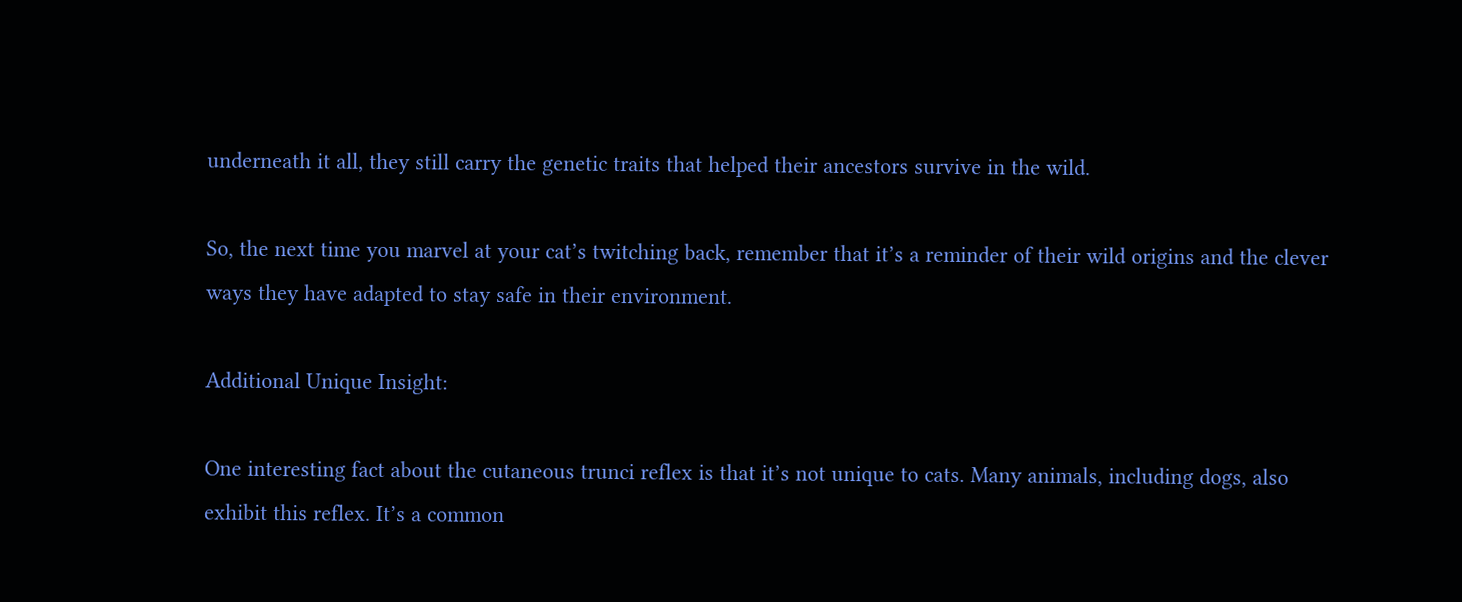underneath it all, they still carry the genetic traits that helped their ancestors survive in the wild.

So, the next time you marvel at your cat’s twitching back, remember that it’s a reminder of their wild origins and the clever ways they have adapted to stay safe in their environment.

Additional Unique Insight:

One interesting fact about the cutaneous trunci reflex is that it’s not unique to cats. Many animals, including dogs, also exhibit this reflex. It’s a common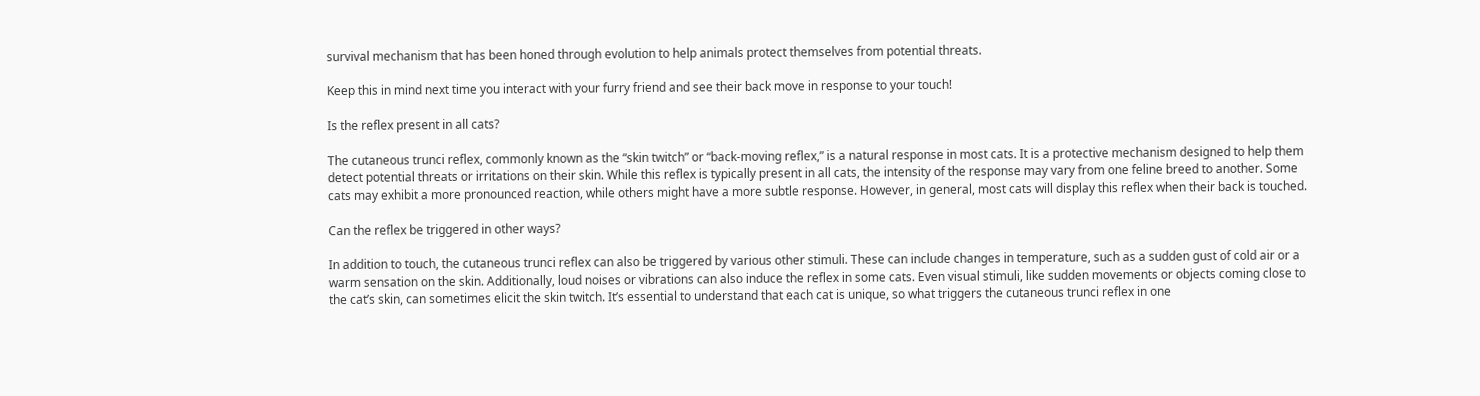survival mechanism that has been honed through evolution to help animals protect themselves from potential threats.

Keep this in mind next time you interact with your furry friend and see their back move in response to your touch!

Is the reflex present in all cats?

The cutaneous trunci reflex, commonly known as the “skin twitch” or “back-moving reflex,” is a natural response in most cats. It is a protective mechanism designed to help them detect potential threats or irritations on their skin. While this reflex is typically present in all cats, the intensity of the response may vary from one feline breed to another. Some cats may exhibit a more pronounced reaction, while others might have a more subtle response. However, in general, most cats will display this reflex when their back is touched.

Can the reflex be triggered in other ways?

In addition to touch, the cutaneous trunci reflex can also be triggered by various other stimuli. These can include changes in temperature, such as a sudden gust of cold air or a warm sensation on the skin. Additionally, loud noises or vibrations can also induce the reflex in some cats. Even visual stimuli, like sudden movements or objects coming close to the cat’s skin, can sometimes elicit the skin twitch. It’s essential to understand that each cat is unique, so what triggers the cutaneous trunci reflex in one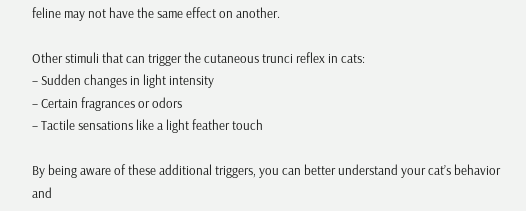feline may not have the same effect on another.

Other stimuli that can trigger the cutaneous trunci reflex in cats:
– Sudden changes in light intensity
– Certain fragrances or odors
– Tactile sensations like a light feather touch

By being aware of these additional triggers, you can better understand your cat’s behavior and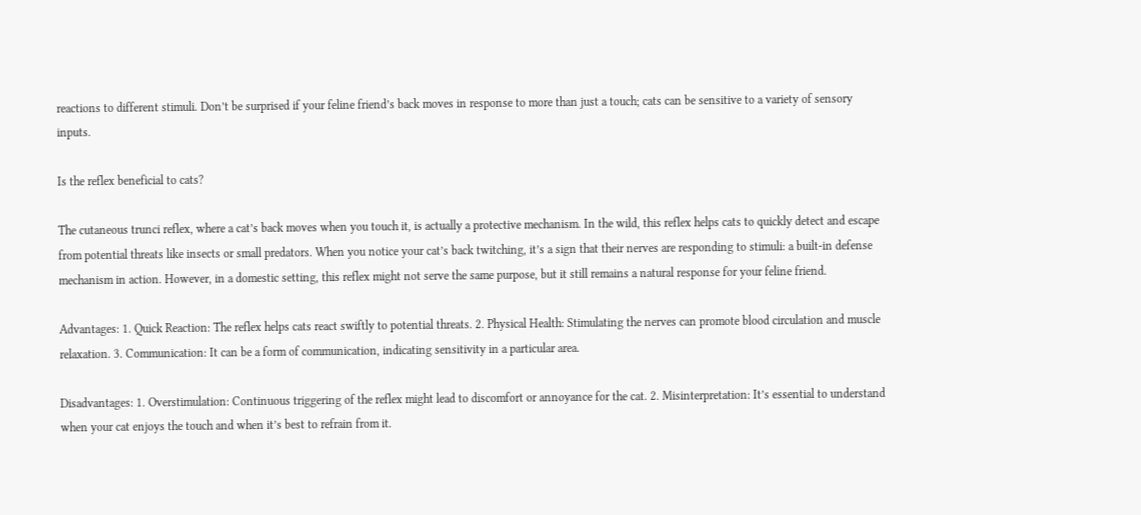reactions to different stimuli. Don’t be surprised if your feline friend’s back moves in response to more than just a touch; cats can be sensitive to a variety of sensory inputs.

Is the reflex beneficial to cats?

The cutaneous trunci reflex, where a cat’s back moves when you touch it, is actually a protective mechanism. In the wild, this reflex helps cats to quickly detect and escape from potential threats like insects or small predators. When you notice your cat’s back twitching, it’s a sign that their nerves are responding to stimuli: a built-in defense mechanism in action. However, in a domestic setting, this reflex might not serve the same purpose, but it still remains a natural response for your feline friend.

Advantages: 1. Quick Reaction: The reflex helps cats react swiftly to potential threats. 2. Physical Health: Stimulating the nerves can promote blood circulation and muscle relaxation. 3. Communication: It can be a form of communication, indicating sensitivity in a particular area.

Disadvantages: 1. Overstimulation: Continuous triggering of the reflex might lead to discomfort or annoyance for the cat. 2. Misinterpretation: It’s essential to understand when your cat enjoys the touch and when it’s best to refrain from it.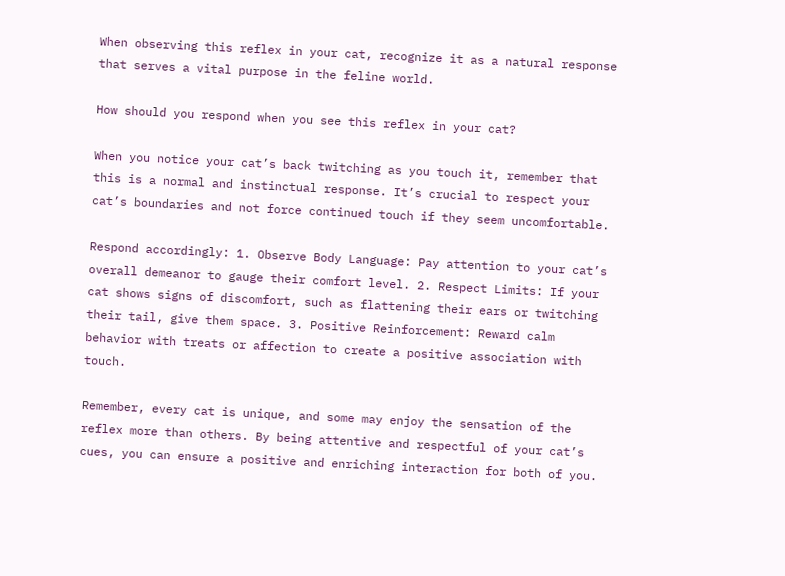When observing this reflex in your cat, recognize it as a natural response that serves a vital purpose in the feline world.

How should you respond when you see this reflex in your cat?

When you notice your cat’s back twitching as you touch it, remember that this is a normal and instinctual response. It’s crucial to respect your cat’s boundaries and not force continued touch if they seem uncomfortable.

Respond accordingly: 1. Observe Body Language: Pay attention to your cat’s overall demeanor to gauge their comfort level. 2. Respect Limits: If your cat shows signs of discomfort, such as flattening their ears or twitching their tail, give them space. 3. Positive Reinforcement: Reward calm behavior with treats or affection to create a positive association with touch.

Remember, every cat is unique, and some may enjoy the sensation of the reflex more than others. By being attentive and respectful of your cat’s cues, you can ensure a positive and enriching interaction for both of you.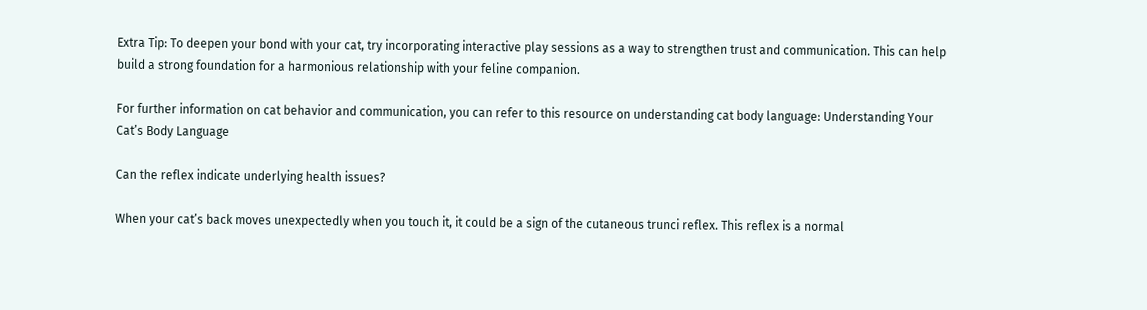Extra Tip: To deepen your bond with your cat, try incorporating interactive play sessions as a way to strengthen trust and communication. This can help build a strong foundation for a harmonious relationship with your feline companion.

For further information on cat behavior and communication, you can refer to this resource on understanding cat body language: Understanding Your Cat’s Body Language

Can the reflex indicate underlying health issues?

When your cat’s back moves unexpectedly when you touch it, it could be a sign of the cutaneous trunci reflex. This reflex is a normal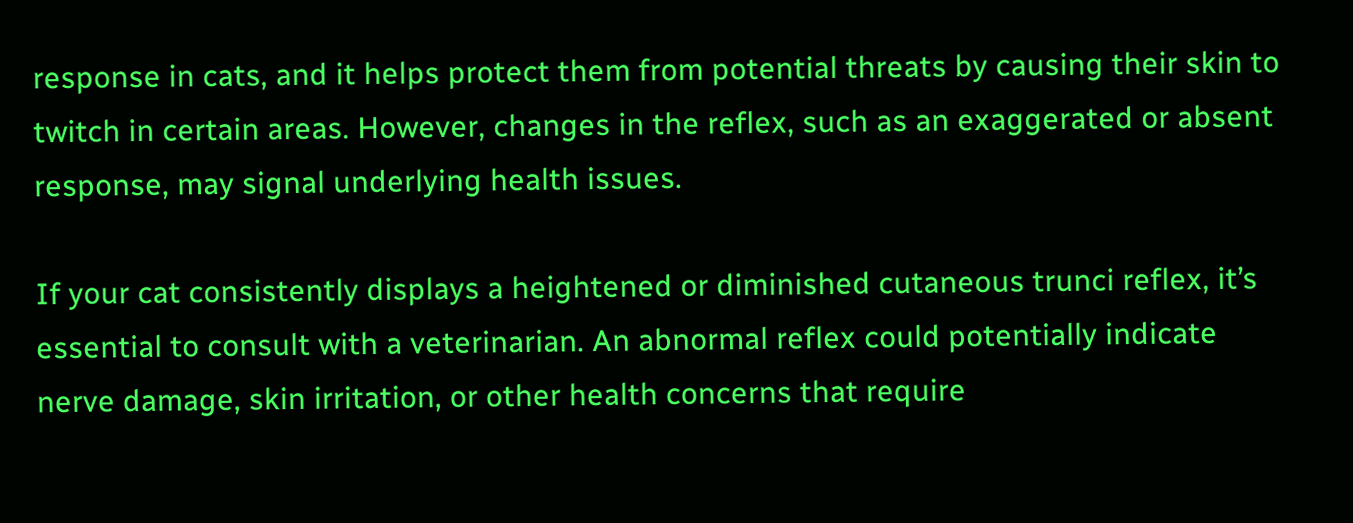response in cats, and it helps protect them from potential threats by causing their skin to twitch in certain areas. However, changes in the reflex, such as an exaggerated or absent response, may signal underlying health issues.

If your cat consistently displays a heightened or diminished cutaneous trunci reflex, it’s essential to consult with a veterinarian. An abnormal reflex could potentially indicate nerve damage, skin irritation, or other health concerns that require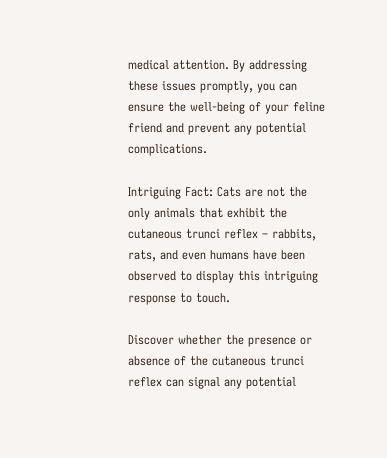medical attention. By addressing these issues promptly, you can ensure the well-being of your feline friend and prevent any potential complications.

Intriguing Fact: Cats are not the only animals that exhibit the cutaneous trunci reflex – rabbits, rats, and even humans have been observed to display this intriguing response to touch.

Discover whether the presence or absence of the cutaneous trunci reflex can signal any potential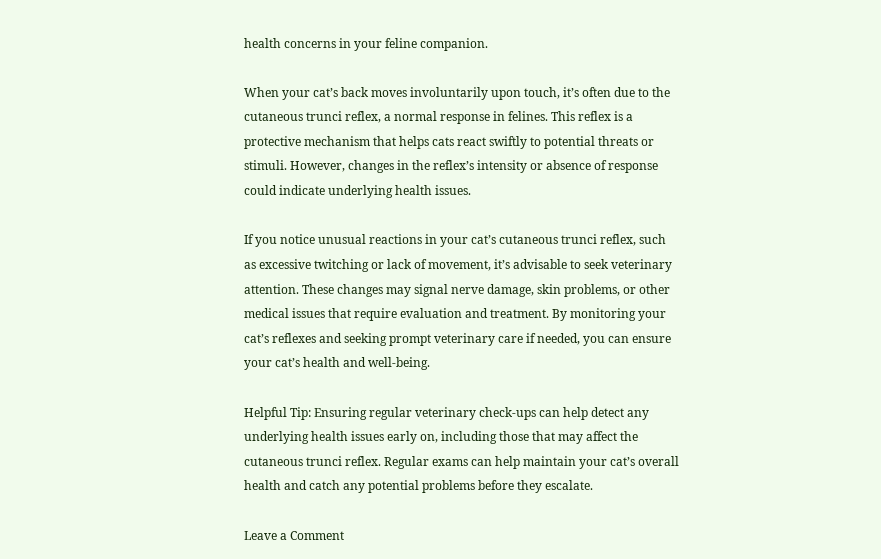health concerns in your feline companion.

When your cat’s back moves involuntarily upon touch, it’s often due to the cutaneous trunci reflex, a normal response in felines. This reflex is a protective mechanism that helps cats react swiftly to potential threats or stimuli. However, changes in the reflex’s intensity or absence of response could indicate underlying health issues.

If you notice unusual reactions in your cat’s cutaneous trunci reflex, such as excessive twitching or lack of movement, it’s advisable to seek veterinary attention. These changes may signal nerve damage, skin problems, or other medical issues that require evaluation and treatment. By monitoring your cat’s reflexes and seeking prompt veterinary care if needed, you can ensure your cat’s health and well-being.

Helpful Tip: Ensuring regular veterinary check-ups can help detect any underlying health issues early on, including those that may affect the cutaneous trunci reflex. Regular exams can help maintain your cat’s overall health and catch any potential problems before they escalate.

Leave a Comment